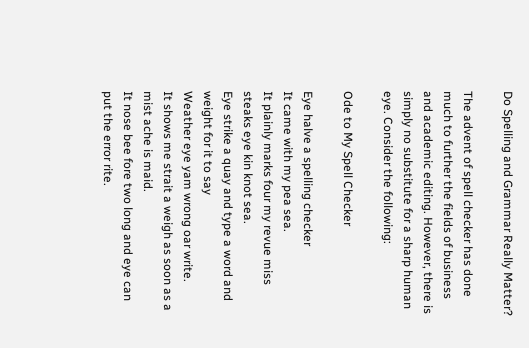Do Spelling and Grammar Really Matter?

The advent of spell checker has done much to further the fields of business and academic editing. However, there is simply no substitute for a sharp human eye. Consider the following:

Ode to My Spell Checker

Eye halve a spelling checker
It came with my pea sea.
It plainly marks four my revue miss steaks eye kin knot sea.
Eye strike a quay and type a word and weight for it to say
Weather eye yam wrong oar write.
It shows me strait a weigh as soon as a mist ache is maid.
It nose bee fore two long and eye can put the error rite.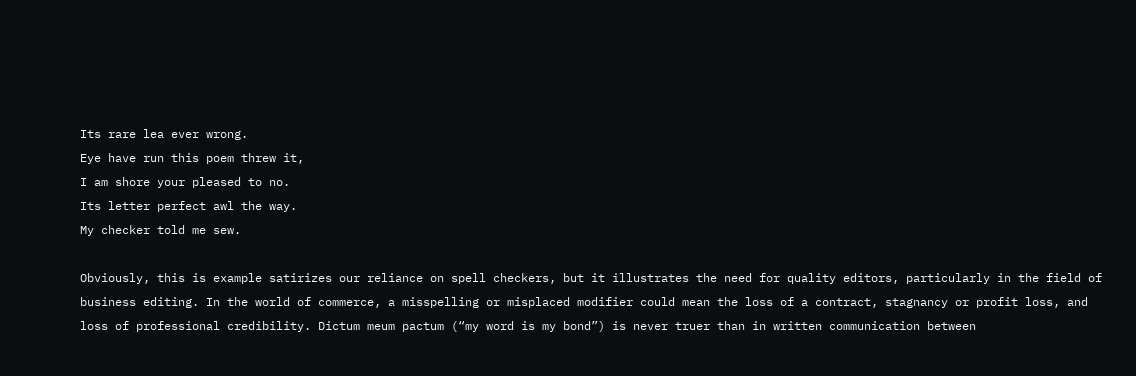Its rare lea ever wrong.
Eye have run this poem threw it,
I am shore your pleased to no.
Its letter perfect awl the way.
My checker told me sew.

Obviously, this is example satirizes our reliance on spell checkers, but it illustrates the need for quality editors, particularly in the field of business editing. In the world of commerce, a misspelling or misplaced modifier could mean the loss of a contract, stagnancy or profit loss, and loss of professional credibility. Dictum meum pactum (“my word is my bond”) is never truer than in written communication between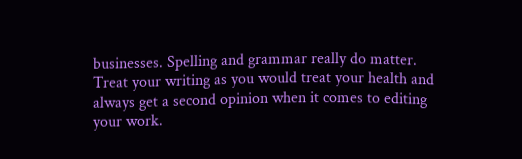businesses. Spelling and grammar really do matter. Treat your writing as you would treat your health and always get a second opinion when it comes to editing your work.